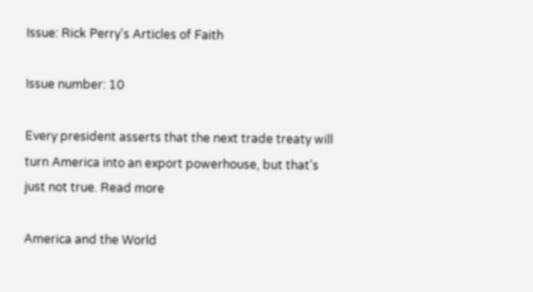Issue: Rick Perry's Articles of Faith

Issue number: 10

Every president asserts that the next trade treaty will turn America into an export powerhouse, but that's just not true. Read more

America and the World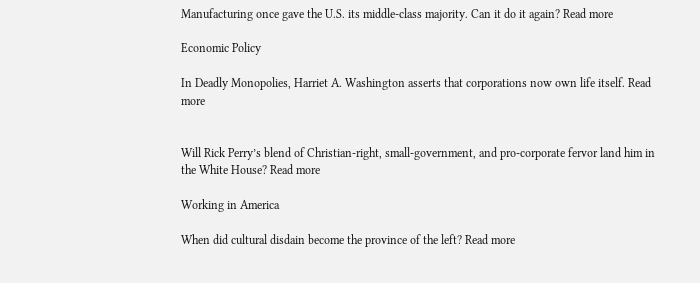Manufacturing once gave the U.S. its middle-class majority. Can it do it again? Read more

Economic Policy

In Deadly Monopolies, Harriet A. Washington asserts that corporations now own life itself. Read more


Will Rick Perry’s blend of Christian-right, small-government, and pro-corporate fervor land him in the White House? Read more

Working in America

When did cultural disdain become the province of the left? Read more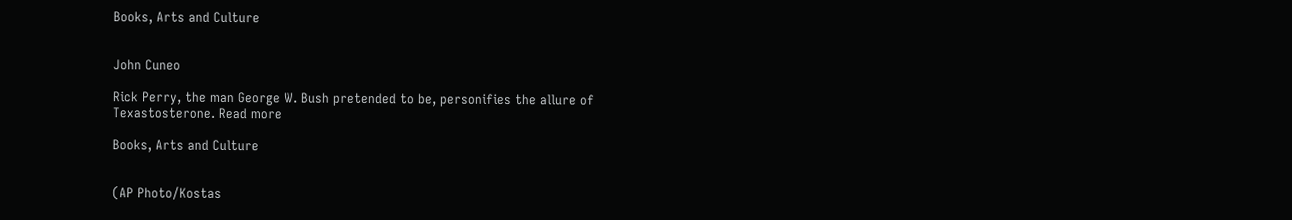Books, Arts and Culture


John Cuneo

Rick Perry, the man George W. Bush pretended to be, personifies the allure of Texastosterone. Read more

Books, Arts and Culture


(AP Photo/Kostas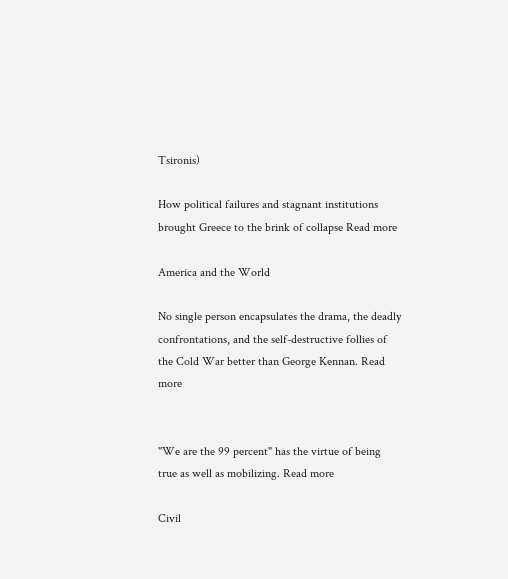Tsironis)

How political failures and stagnant institutions brought Greece to the brink of collapse Read more

America and the World

No single person encapsulates the drama, the deadly confrontations, and the self-destructive follies of the Cold War better than George Kennan. Read more


"We are the 99 percent" has the virtue of being true as well as mobilizing. Read more

Civil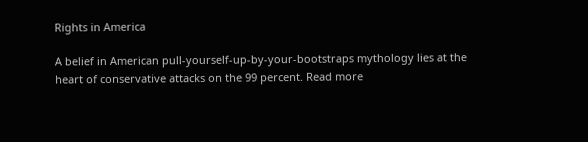Rights in America

A belief in American pull-yourself-up-by-your-bootstraps mythology lies at the heart of conservative attacks on the 99 percent. Read more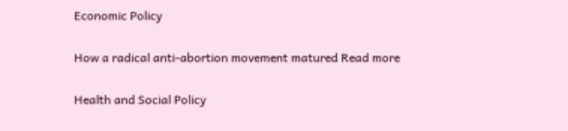Economic Policy

How a radical anti-abortion movement matured Read more

Health and Social Policy